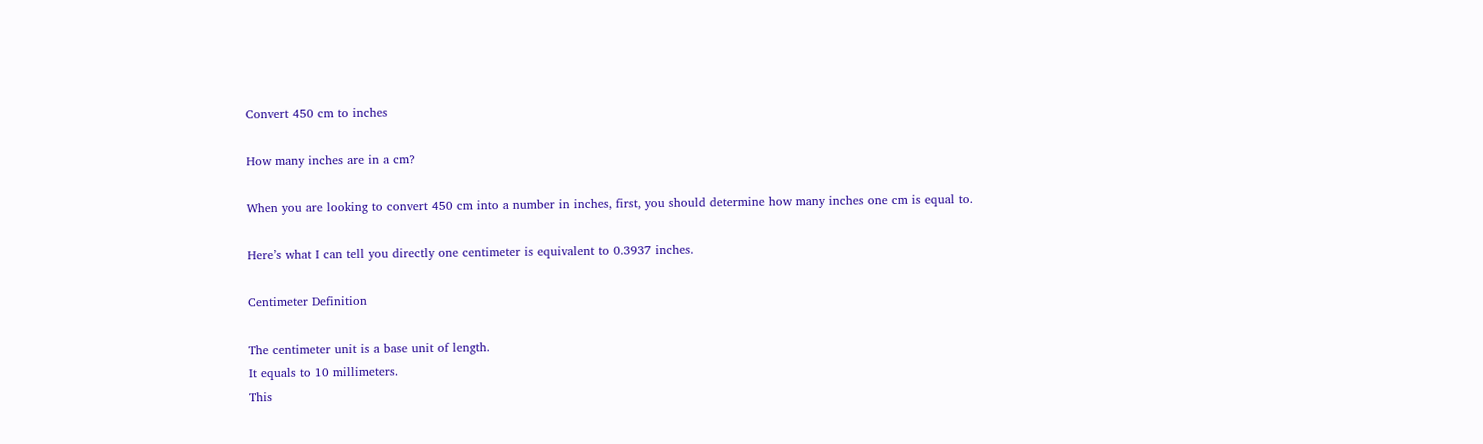Convert 450 cm to inches

How many inches are in a cm?

When you are looking to convert 450 cm into a number in inches, first, you should determine how many inches one cm is equal to.

Here’s what I can tell you directly one centimeter is equivalent to 0.3937 inches.

Centimeter Definition

The centimeter unit is a base unit of length.
It equals to 10 millimeters.
This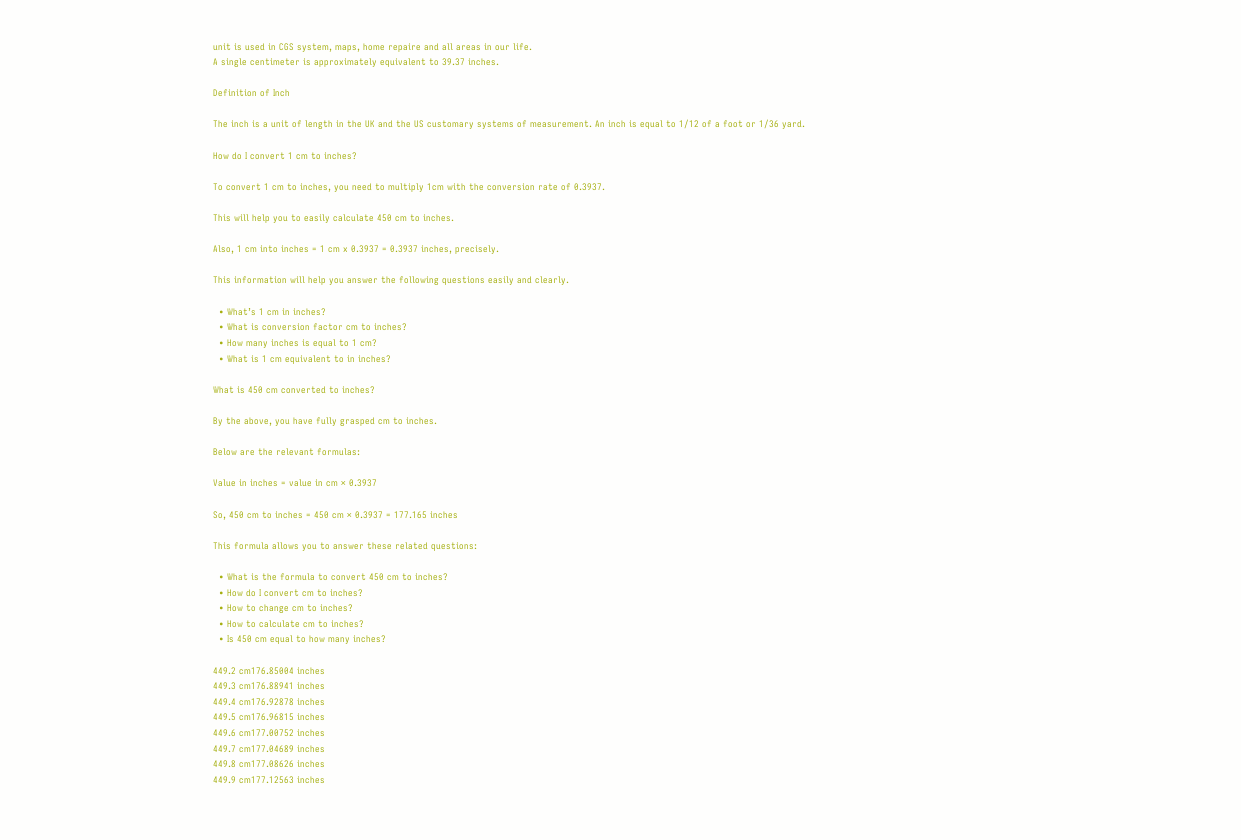unit is used in CGS system, maps, home repaire and all areas in our life.
A single centimeter is approximately equivalent to 39.37 inches.

Definition of Inch

The inch is a unit of length in the UK and the US customary systems of measurement. An inch is equal to 1/12 of a foot or 1/36 yard.

How do I convert 1 cm to inches?

To convert 1 cm to inches, you need to multiply 1cm with the conversion rate of 0.3937.

This will help you to easily calculate 450 cm to inches.

Also, 1 cm into inches = 1 cm x 0.3937 = 0.3937 inches, precisely.

This information will help you answer the following questions easily and clearly.

  • What’s 1 cm in inches?
  • What is conversion factor cm to inches?
  • How many inches is equal to 1 cm?
  • What is 1 cm equivalent to in inches?

What is 450 cm converted to inches?

By the above, you have fully grasped cm to inches.

Below are the relevant formulas:

Value in inches = value in cm × 0.3937

So, 450 cm to inches = 450 cm × 0.3937 = 177.165 inches

This formula allows you to answer these related questions:

  • What is the formula to convert 450 cm to inches?
  • How do I convert cm to inches?
  • How to change cm to inches?
  • How to calculate cm to inches?
  • Is 450 cm equal to how many inches?

449.2 cm176.85004 inches
449.3 cm176.88941 inches
449.4 cm176.92878 inches
449.5 cm176.96815 inches
449.6 cm177.00752 inches
449.7 cm177.04689 inches
449.8 cm177.08626 inches
449.9 cm177.12563 inches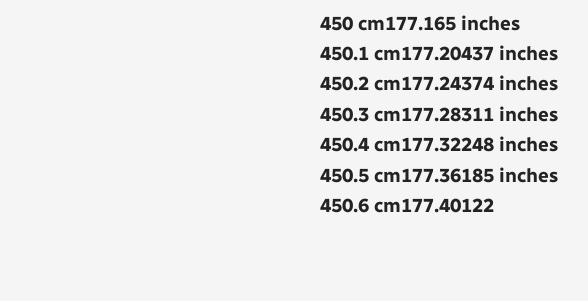450 cm177.165 inches
450.1 cm177.20437 inches
450.2 cm177.24374 inches
450.3 cm177.28311 inches
450.4 cm177.32248 inches
450.5 cm177.36185 inches
450.6 cm177.40122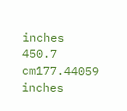inches
450.7 cm177.44059 inches